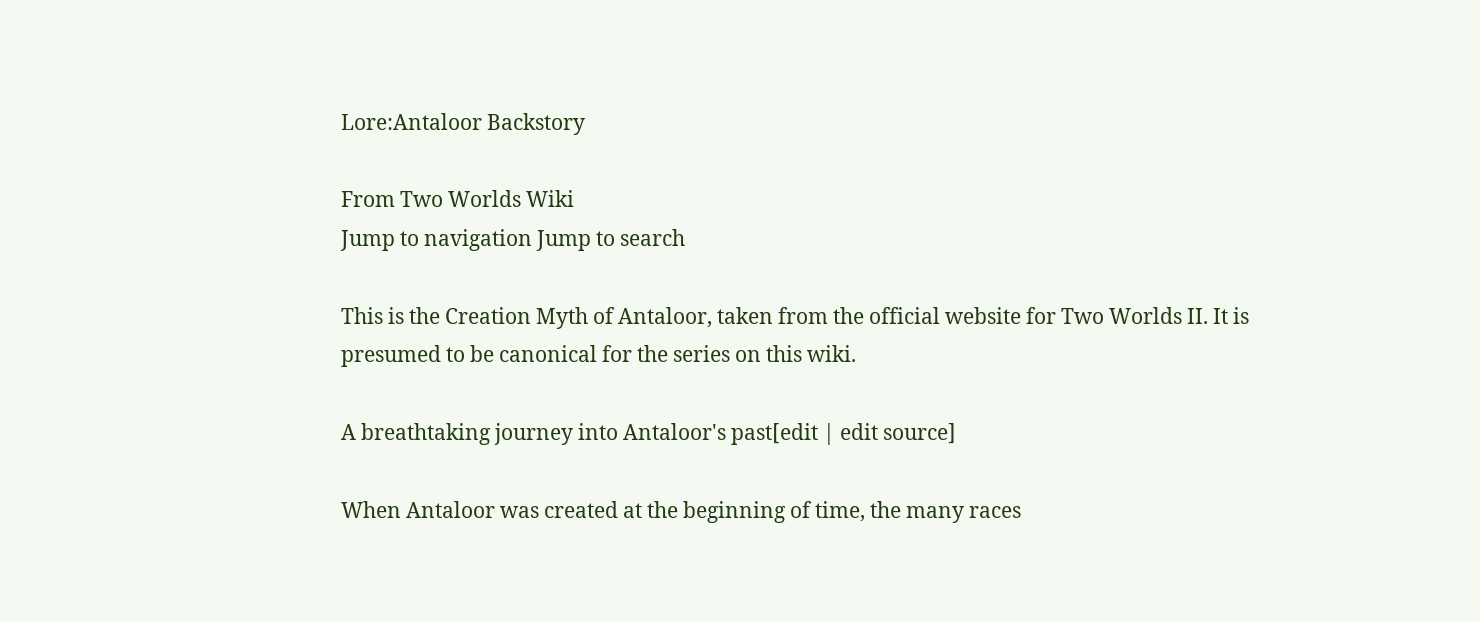Lore:Antaloor Backstory

From Two Worlds Wiki
Jump to navigation Jump to search

This is the Creation Myth of Antaloor, taken from the official website for Two Worlds II. It is presumed to be canonical for the series on this wiki.

A breathtaking journey into Antaloor's past[edit | edit source]

When Antaloor was created at the beginning of time, the many races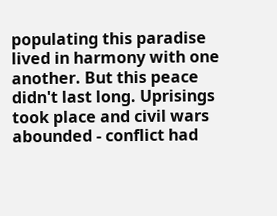populating this paradise lived in harmony with one another. But this peace didn't last long. Uprisings took place and civil wars abounded - conflict had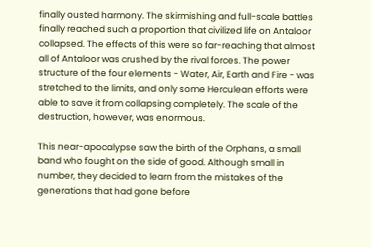finally ousted harmony. The skirmishing and full-scale battles finally reached such a proportion that civilized life on Antaloor collapsed. The effects of this were so far-reaching that almost all of Antaloor was crushed by the rival forces. The power structure of the four elements - Water, Air, Earth and Fire - was stretched to the limits, and only some Herculean efforts were able to save it from collapsing completely. The scale of the destruction, however, was enormous.

This near-apocalypse saw the birth of the Orphans, a small band who fought on the side of good. Although small in number, they decided to learn from the mistakes of the generations that had gone before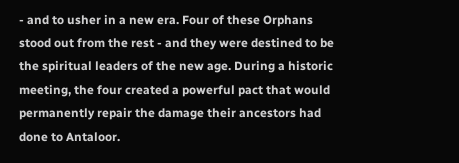- and to usher in a new era. Four of these Orphans stood out from the rest - and they were destined to be the spiritual leaders of the new age. During a historic meeting, the four created a powerful pact that would permanently repair the damage their ancestors had done to Antaloor.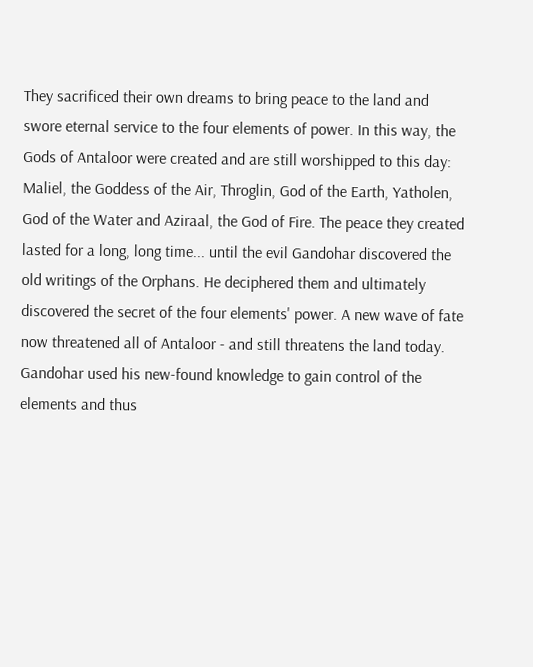They sacrificed their own dreams to bring peace to the land and swore eternal service to the four elements of power. In this way, the Gods of Antaloor were created and are still worshipped to this day: Maliel, the Goddess of the Air, Throglin, God of the Earth, Yatholen, God of the Water and Aziraal, the God of Fire. The peace they created lasted for a long, long time... until the evil Gandohar discovered the old writings of the Orphans. He deciphered them and ultimately discovered the secret of the four elements' power. A new wave of fate now threatened all of Antaloor - and still threatens the land today. Gandohar used his new-found knowledge to gain control of the elements and thus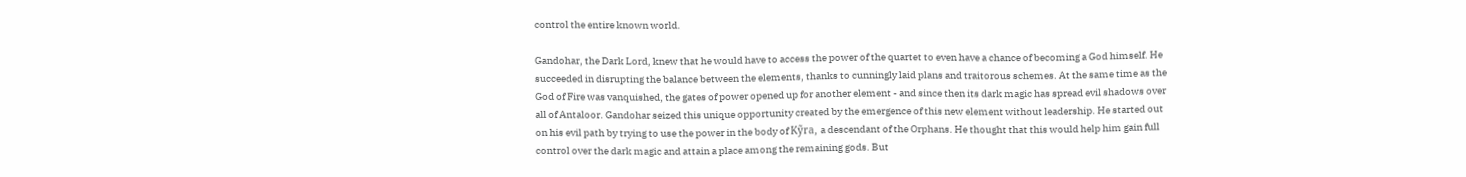control the entire known world.

Gandohar, the Dark Lord, knew that he would have to access the power of the quartet to even have a chance of becoming a God himself. He succeeded in disrupting the balance between the elements, thanks to cunningly laid plans and traitorous schemes. At the same time as the God of Fire was vanquished, the gates of power opened up for another element - and since then its dark magic has spread evil shadows over all of Antaloor. Gandohar seized this unique opportunity created by the emergence of this new element without leadership. He started out on his evil path by trying to use the power in the body of Kỹra, a descendant of the Orphans. He thought that this would help him gain full control over the dark magic and attain a place among the remaining gods. But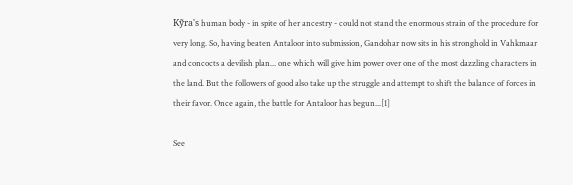Kỹra's human body - in spite of her ancestry - could not stand the enormous strain of the procedure for very long. So, having beaten Antaloor into submission, Gandohar now sits in his stronghold in Vahkmaar and concocts a devilish plan... one which will give him power over one of the most dazzling characters in the land. But the followers of good also take up the struggle and attempt to shift the balance of forces in their favor. Once again, the battle for Antaloor has begun...[1]

See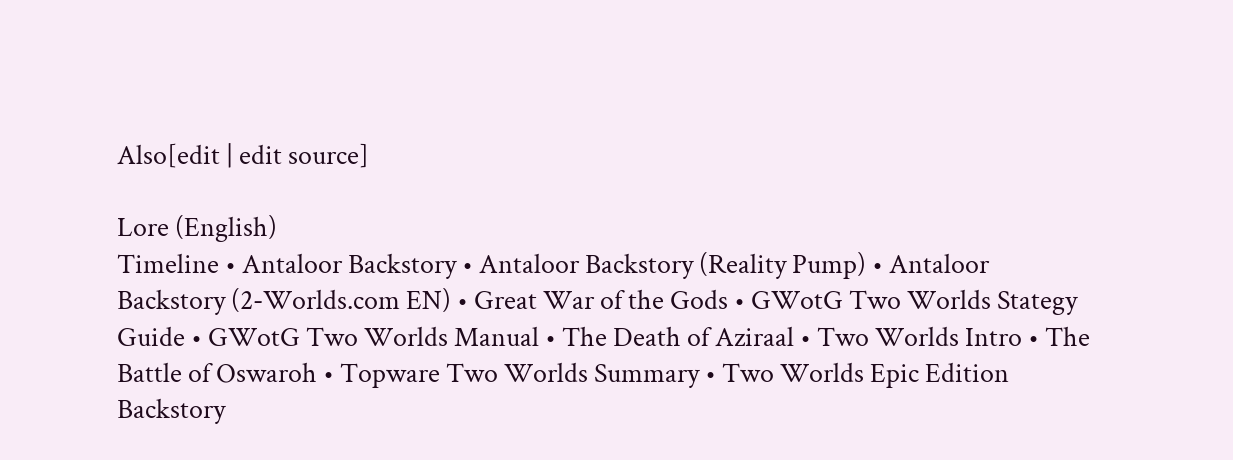Also[edit | edit source]

Lore (English)
Timeline • Antaloor Backstory • Antaloor Backstory (Reality Pump) • Antaloor Backstory (2-Worlds.com EN) • Great War of the Gods • GWotG Two Worlds Stategy Guide • GWotG Two Worlds Manual • The Death of Aziraal • Two Worlds Intro • The Battle of Oswaroh • Topware Two Worlds Summary • Two Worlds Epic Edition Backstory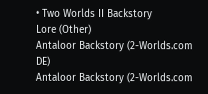• Two Worlds II Backstory
Lore (Other)
Antaloor Backstory (2-Worlds.com DE)
Antaloor Backstory (2-Worlds.com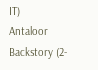IT)
Antaloor Backstory (2-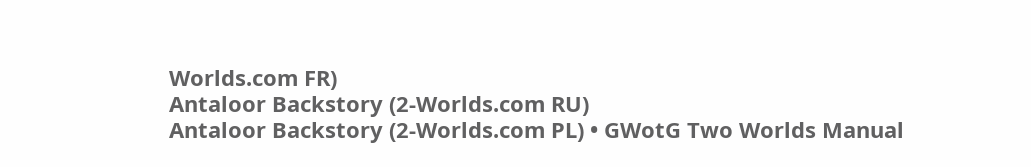Worlds.com FR)
Antaloor Backstory (2-Worlds.com RU)
Antaloor Backstory (2-Worlds.com PL) • GWotG Two Worlds Manual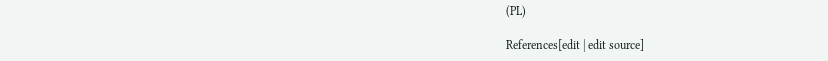(PL)

References[edit | edit source]